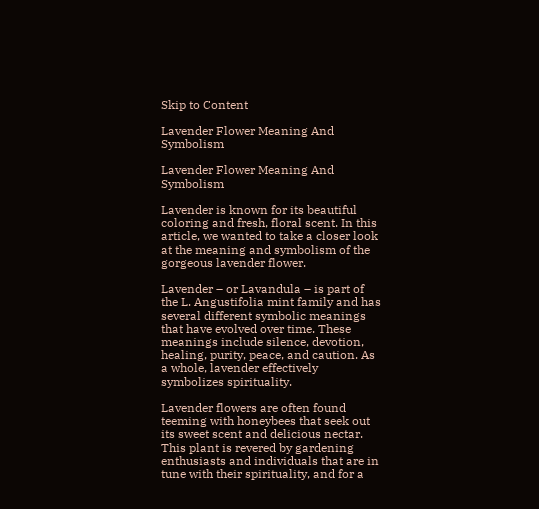Skip to Content

Lavender Flower Meaning And Symbolism

Lavender Flower Meaning And Symbolism

Lavender is known for its beautiful coloring and fresh, floral scent. In this article, we wanted to take a closer look at the meaning and symbolism of the gorgeous lavender flower.

Lavender – or Lavandula – is part of the L. Angustifolia mint family and has several different symbolic meanings that have evolved over time. These meanings include silence, devotion, healing, purity, peace, and caution. As a whole, lavender effectively symbolizes spirituality.

Lavender flowers are often found teeming with honeybees that seek out its sweet scent and delicious nectar. This plant is revered by gardening enthusiasts and individuals that are in tune with their spirituality, and for a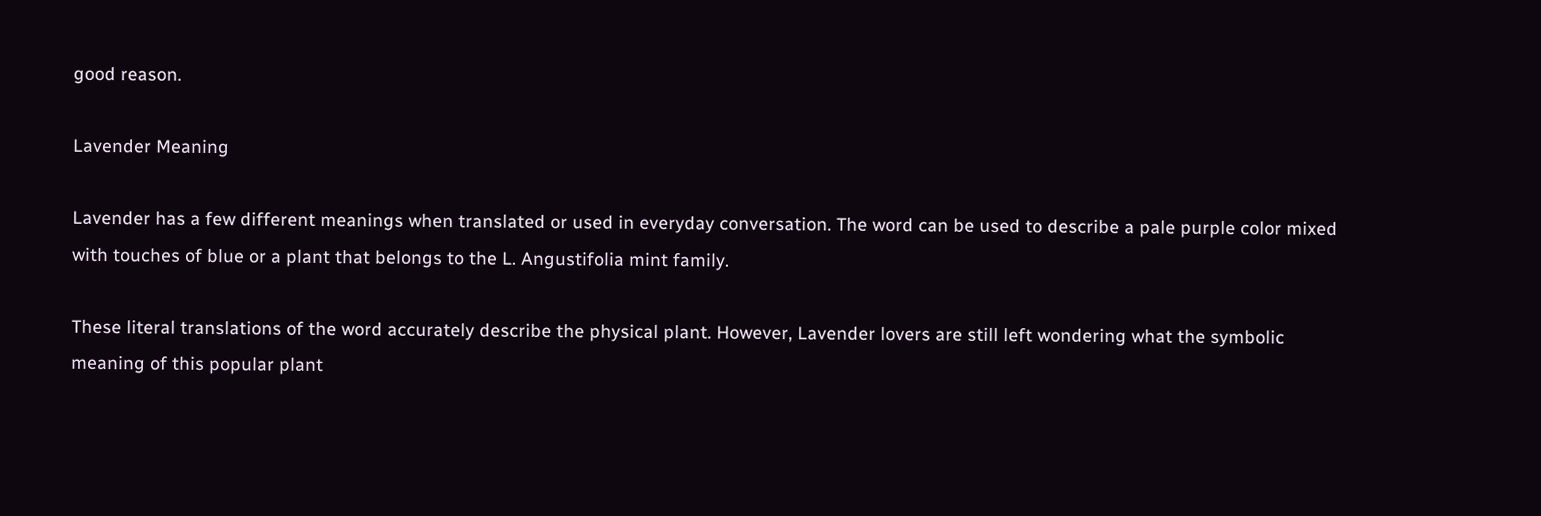good reason.

Lavender Meaning

Lavender has a few different meanings when translated or used in everyday conversation. The word can be used to describe a pale purple color mixed with touches of blue or a plant that belongs to the L. Angustifolia mint family.

These literal translations of the word accurately describe the physical plant. However, Lavender lovers are still left wondering what the symbolic meaning of this popular plant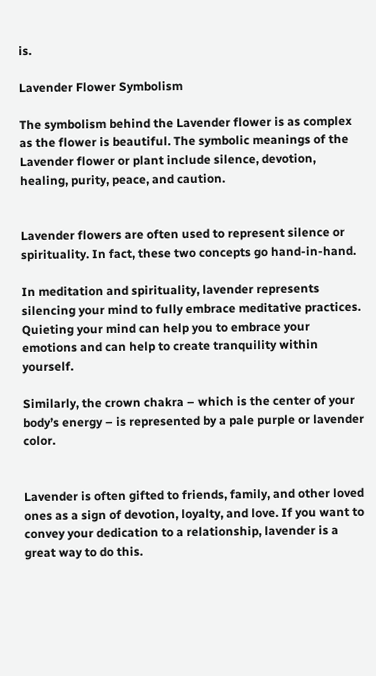is.

Lavender Flower Symbolism

The symbolism behind the Lavender flower is as complex as the flower is beautiful. The symbolic meanings of the Lavender flower or plant include silence, devotion, healing, purity, peace, and caution.


Lavender flowers are often used to represent silence or spirituality. In fact, these two concepts go hand-in-hand.

In meditation and spirituality, lavender represents silencing your mind to fully embrace meditative practices. Quieting your mind can help you to embrace your emotions and can help to create tranquility within yourself.

Similarly, the crown chakra – which is the center of your body’s energy – is represented by a pale purple or lavender color.


Lavender is often gifted to friends, family, and other loved ones as a sign of devotion, loyalty, and love. If you want to convey your dedication to a relationship, lavender is a great way to do this.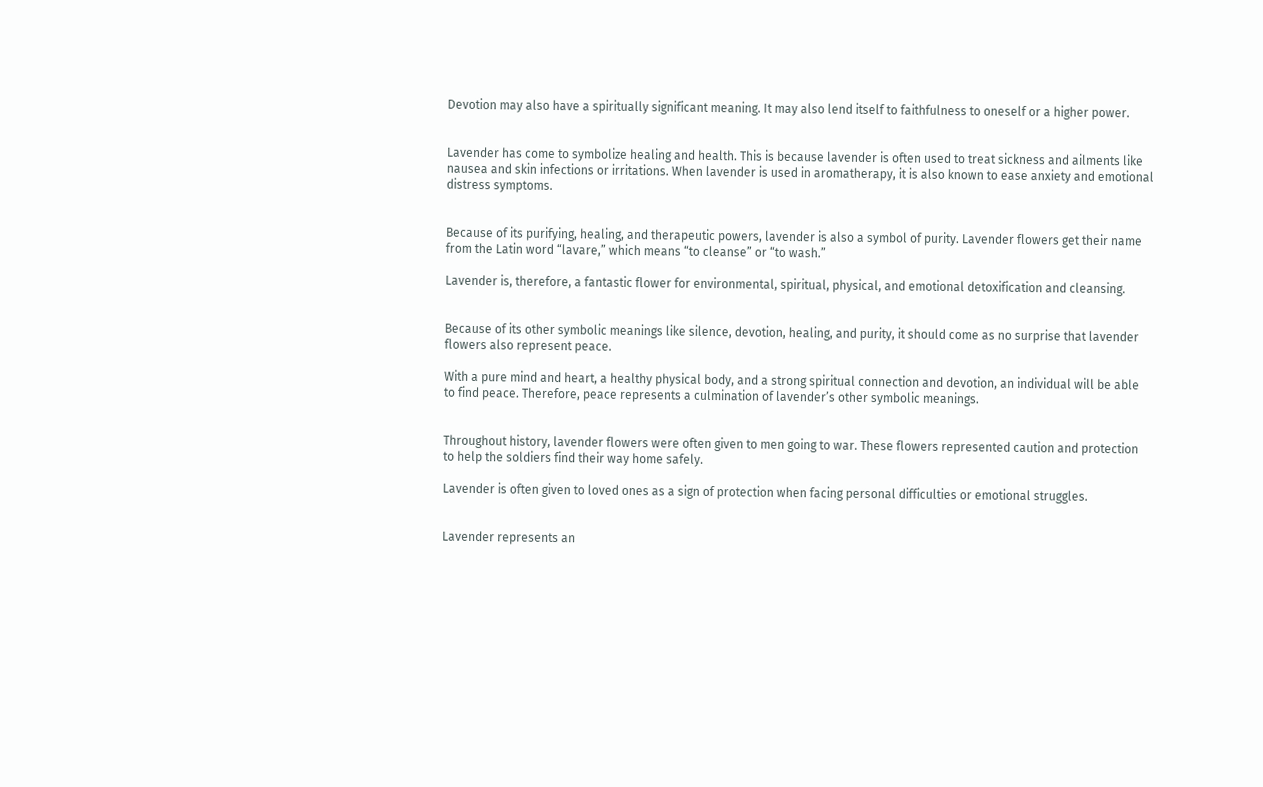Devotion may also have a spiritually significant meaning. It may also lend itself to faithfulness to oneself or a higher power.


Lavender has come to symbolize healing and health. This is because lavender is often used to treat sickness and ailments like nausea and skin infections or irritations. When lavender is used in aromatherapy, it is also known to ease anxiety and emotional distress symptoms.


Because of its purifying, healing, and therapeutic powers, lavender is also a symbol of purity. Lavender flowers get their name from the Latin word “lavare,” which means “to cleanse” or “to wash.”

Lavender is, therefore, a fantastic flower for environmental, spiritual, physical, and emotional detoxification and cleansing.


Because of its other symbolic meanings like silence, devotion, healing, and purity, it should come as no surprise that lavender flowers also represent peace.

With a pure mind and heart, a healthy physical body, and a strong spiritual connection and devotion, an individual will be able to find peace. Therefore, peace represents a culmination of lavender’s other symbolic meanings.


Throughout history, lavender flowers were often given to men going to war. These flowers represented caution and protection to help the soldiers find their way home safely.

Lavender is often given to loved ones as a sign of protection when facing personal difficulties or emotional struggles.


Lavender represents an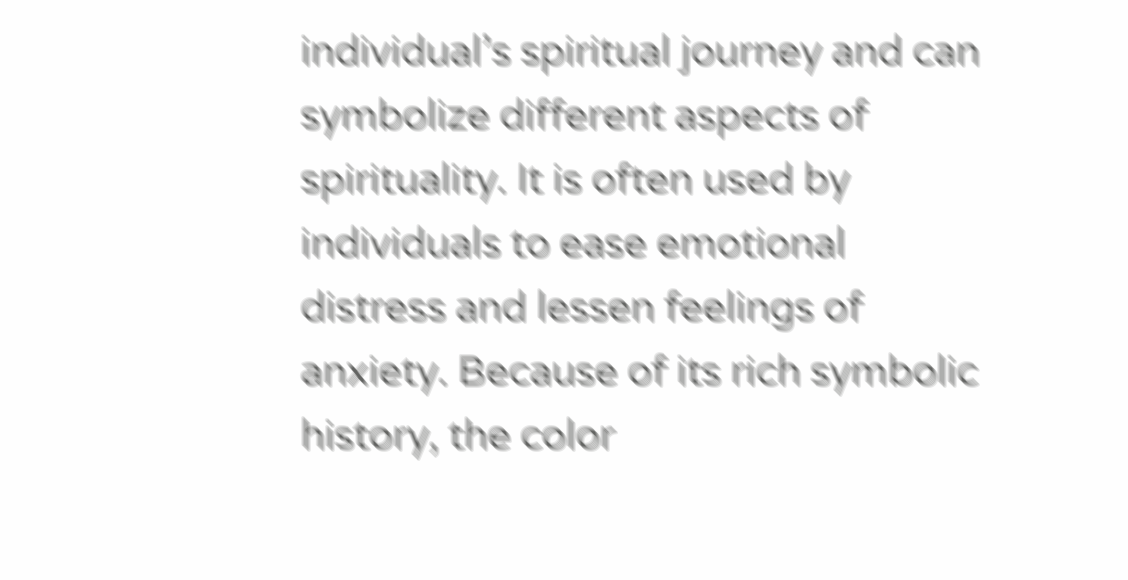individual’s spiritual journey and can symbolize different aspects of spirituality. It is often used by individuals to ease emotional distress and lessen feelings of anxiety. Because of its rich symbolic history, the color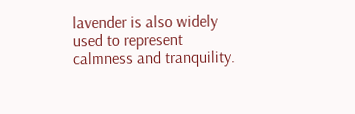lavender is also widely used to represent calmness and tranquility.